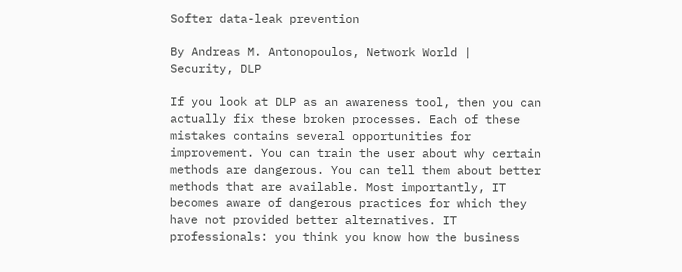Softer data-leak prevention

By Andreas M. Antonopoulos, Network World |  Security, DLP

If you look at DLP as an awareness tool, then you can actually fix these broken processes. Each of these mistakes contains several opportunities for improvement. You can train the user about why certain methods are dangerous. You can tell them about better methods that are available. Most importantly, IT becomes aware of dangerous practices for which they have not provided better alternatives. IT professionals: you think you know how the business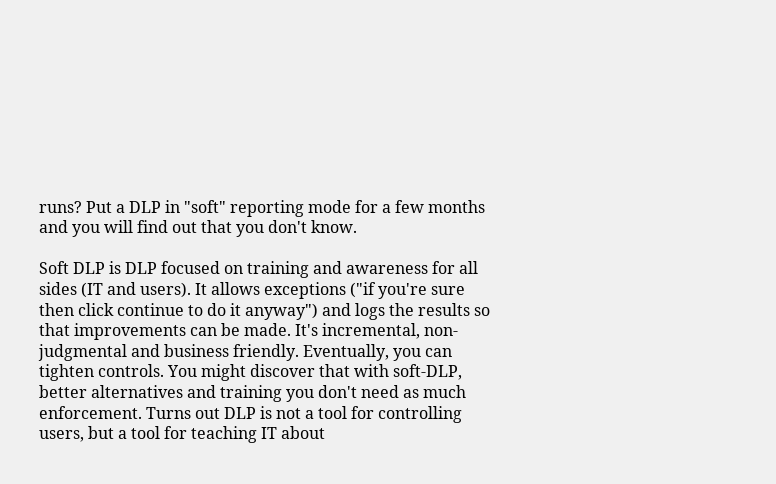runs? Put a DLP in "soft" reporting mode for a few months and you will find out that you don't know.

Soft DLP is DLP focused on training and awareness for all sides (IT and users). It allows exceptions ("if you're sure then click continue to do it anyway") and logs the results so that improvements can be made. It's incremental, non-judgmental and business friendly. Eventually, you can tighten controls. You might discover that with soft-DLP, better alternatives and training you don't need as much enforcement. Turns out DLP is not a tool for controlling users, but a tool for teaching IT about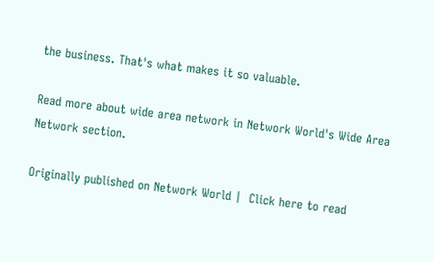the business. That's what makes it so valuable.

Read more about wide area network in Network World's Wide Area Network section.

Originally published on Network World |  Click here to read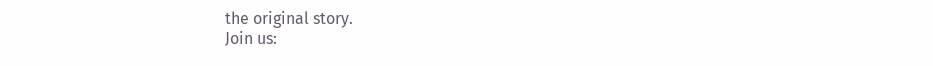the original story.
Join us: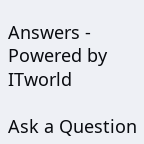Answers - Powered by ITworld

Ask a Question